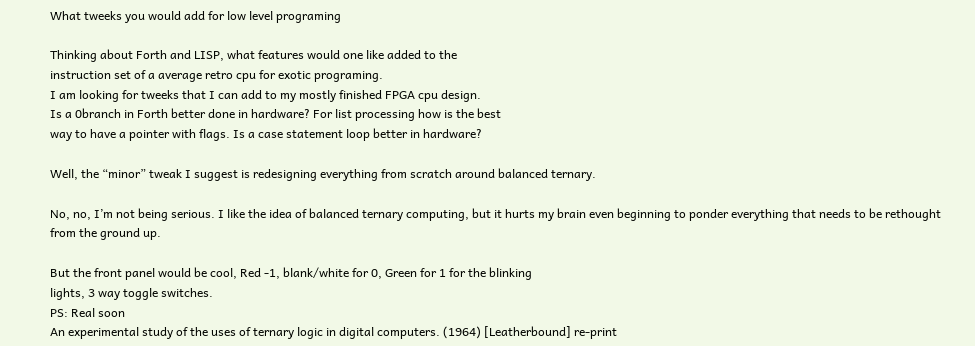What tweeks you would add for low level programing

Thinking about Forth and LISP, what features would one like added to the
instruction set of a average retro cpu for exotic programing.
I am looking for tweeks that I can add to my mostly finished FPGA cpu design.
Is a 0branch in Forth better done in hardware? For list processing how is the best
way to have a pointer with flags. Is a case statement loop better in hardware?

Well, the “minor” tweak I suggest is redesigning everything from scratch around balanced ternary.

No, no, I’m not being serious. I like the idea of balanced ternary computing, but it hurts my brain even beginning to ponder everything that needs to be rethought from the ground up.

But the front panel would be cool, Red -1, blank/white for 0, Green for 1 for the blinking
lights, 3 way toggle switches.
PS: Real soon
An experimental study of the uses of ternary logic in digital computers. (1964) [Leatherbound] re-print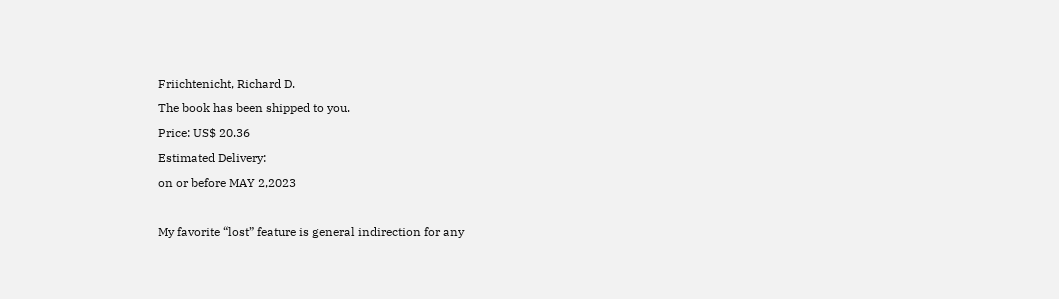Friichtenicht, Richard D.
The book has been shipped to you.
Price: US$ 20.36
Estimated Delivery:
on or before MAY 2,2023

My favorite “lost” feature is general indirection for any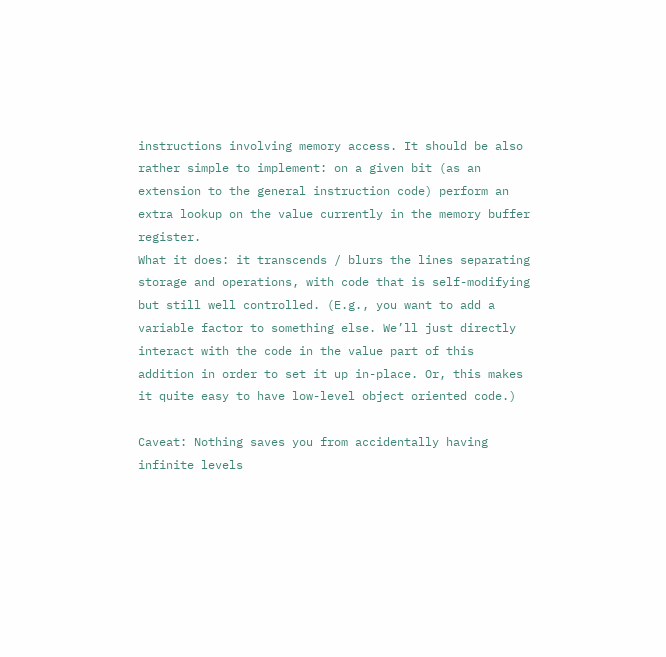instructions involving memory access. It should be also rather simple to implement: on a given bit (as an extension to the general instruction code) perform an extra lookup on the value currently in the memory buffer register.
What it does: it transcends / blurs the lines separating storage and operations, with code that is self-modifying but still well controlled. (E.g., you want to add a variable factor to something else. We’ll just directly interact with the code in the value part of this addition in order to set it up in-place. Or, this makes it quite easy to have low-level object oriented code.)

Caveat: Nothing saves you from accidentally having infinite levels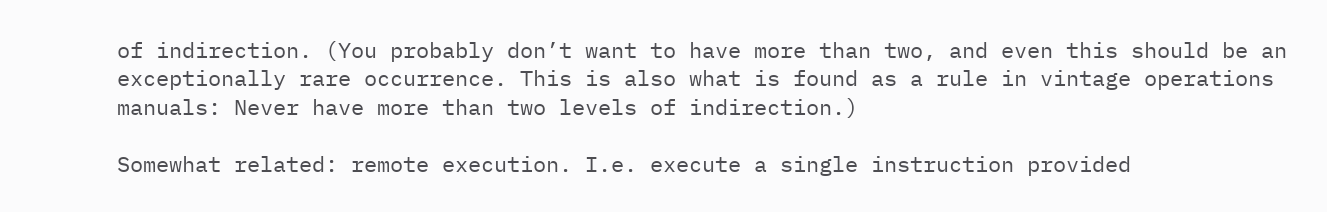of indirection. (You probably don’t want to have more than two, and even this should be an exceptionally rare occurrence. This is also what is found as a rule in vintage operations manuals: Never have more than two levels of indirection.)

Somewhat related: remote execution. I.e. execute a single instruction provided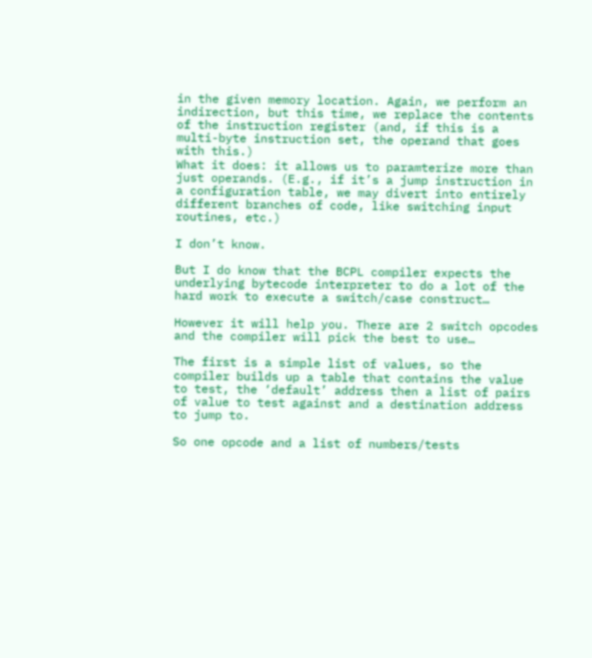in the given memory location. Again, we perform an indirection, but this time, we replace the contents of the instruction register (and, if this is a multi-byte instruction set, the operand that goes with this.)
What it does: it allows us to paramterize more than just operands. (E.g., if it’s a jump instruction in a configuration table, we may divert into entirely different branches of code, like switching input routines, etc.)

I don’t know.

But I do know that the BCPL compiler expects the underlying bytecode interpreter to do a lot of the hard work to execute a switch/case construct…

However it will help you. There are 2 switch opcodes and the compiler will pick the best to use…

The first is a simple list of values, so the compiler builds up a table that contains the value to test, the ‘default’ address then a list of pairs of value to test against and a destination address to jump to.

So one opcode and a list of numbers/tests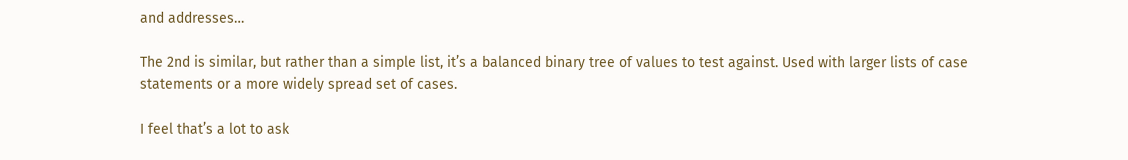and addresses…

The 2nd is similar, but rather than a simple list, it’s a balanced binary tree of values to test against. Used with larger lists of case statements or a more widely spread set of cases.

I feel that’s a lot to ask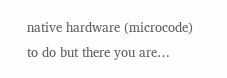native hardware (microcode) to do but there you are…